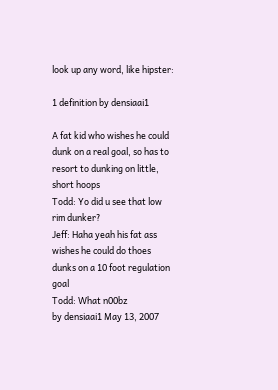look up any word, like hipster:

1 definition by densiaai1

A fat kid who wishes he could dunk on a real goal, so has to resort to dunking on little, short hoops
Todd: Yo did u see that low rim dunker?
Jeff: Haha yeah his fat ass wishes he could do thoes dunks on a 10 foot regulation goal
Todd: What n00bz
by densiaai1 May 13, 2007